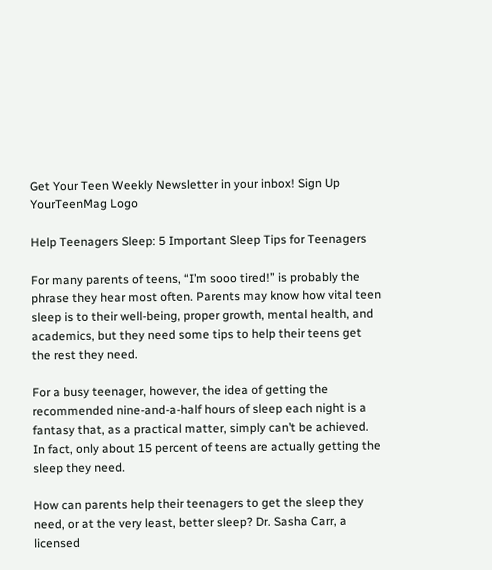Get Your Teen Weekly Newsletter in your inbox! Sign Up
YourTeenMag Logo

Help Teenagers Sleep: 5 Important Sleep Tips for Teenagers

For many parents of teens, “I’m sooo tired!” is probably the phrase they hear most often. Parents may know how vital teen sleep is to their well-being, proper growth, mental health, and academics, but they need some tips to help their teens get the rest they need.

For a busy teenager, however, the idea of getting the recommended nine-and-a-half hours of sleep each night is a fantasy that, as a practical matter, simply can’t be achieved. In fact, only about 15 percent of teens are actually getting the sleep they need.

How can parents help their teenagers to get the sleep they need, or at the very least, better sleep? Dr. Sasha Carr, a licensed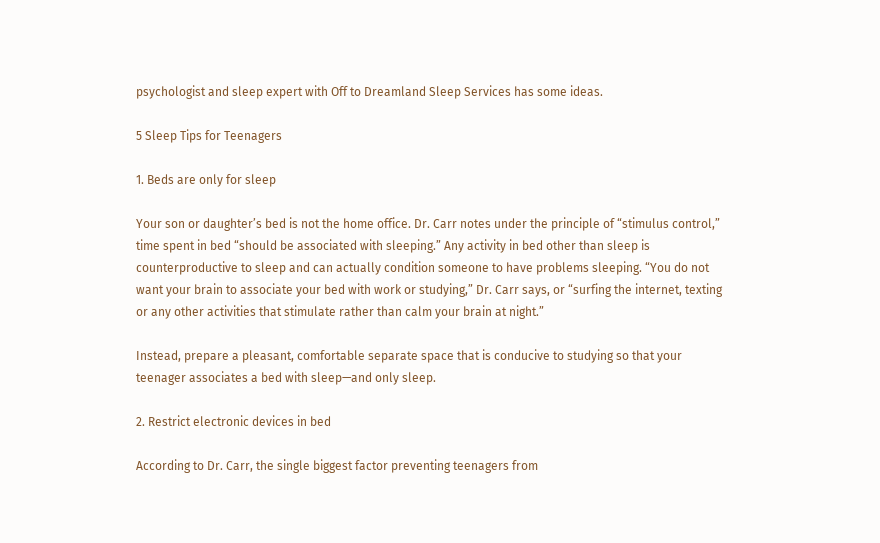psychologist and sleep expert with Off to Dreamland Sleep Services has some ideas.

5 Sleep Tips for Teenagers

1. Beds are only for sleep

Your son or daughter’s bed is not the home office. Dr. Carr notes under the principle of “stimulus control,” time spent in bed “should be associated with sleeping.” Any activity in bed other than sleep is counterproductive to sleep and can actually condition someone to have problems sleeping. “You do not want your brain to associate your bed with work or studying,” Dr. Carr says, or “surfing the internet, texting or any other activities that stimulate rather than calm your brain at night.”

Instead, prepare a pleasant, comfortable separate space that is conducive to studying so that your teenager associates a bed with sleep—and only sleep.

2. Restrict electronic devices in bed

According to Dr. Carr, the single biggest factor preventing teenagers from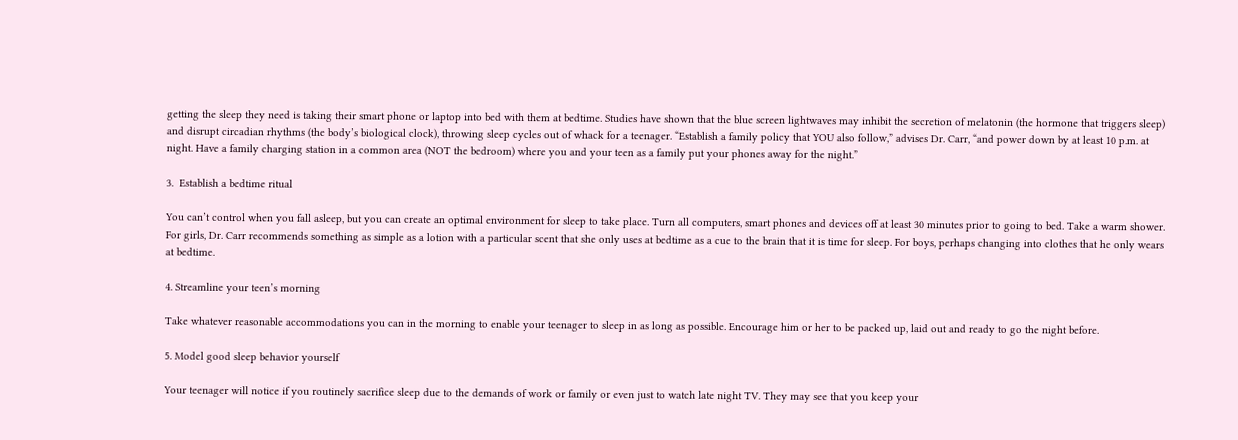getting the sleep they need is taking their smart phone or laptop into bed with them at bedtime. Studies have shown that the blue screen lightwaves may inhibit the secretion of melatonin (the hormone that triggers sleep) and disrupt circadian rhythms (the body’s biological clock), throwing sleep cycles out of whack for a teenager. “Establish a family policy that YOU also follow,” advises Dr. Carr, “and power down by at least 10 p.m. at night. Have a family charging station in a common area (NOT the bedroom) where you and your teen as a family put your phones away for the night.”

3.  Establish a bedtime ritual

You can’t control when you fall asleep, but you can create an optimal environment for sleep to take place. Turn all computers, smart phones and devices off at least 30 minutes prior to going to bed. Take a warm shower. For girls, Dr. Carr recommends something as simple as a lotion with a particular scent that she only uses at bedtime as a cue to the brain that it is time for sleep. For boys, perhaps changing into clothes that he only wears at bedtime.

4. Streamline your teen’s morning

Take whatever reasonable accommodations you can in the morning to enable your teenager to sleep in as long as possible. Encourage him or her to be packed up, laid out and ready to go the night before.

5. Model good sleep behavior yourself

Your teenager will notice if you routinely sacrifice sleep due to the demands of work or family or even just to watch late night TV. They may see that you keep your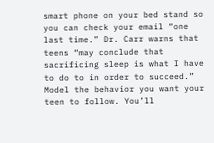smart phone on your bed stand so you can check your email “one last time.” Dr. Carr warns that teens “may conclude that sacrificing sleep is what I have to do to in order to succeed.” Model the behavior you want your teen to follow. You’ll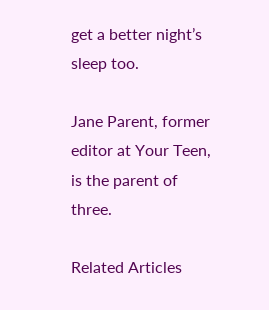get a better night’s sleep too.

Jane Parent, former editor at Your Teen, is the parent of three.

Related Articles